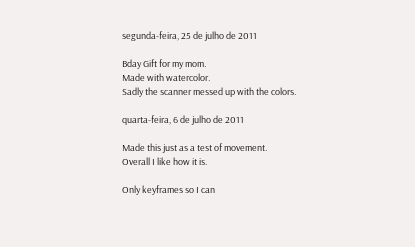segunda-feira, 25 de julho de 2011

Bday Gift for my mom.
Made with watercolor.
Sadly the scanner messed up with the colors.

quarta-feira, 6 de julho de 2011

Made this just as a test of movement.
Overall I like how it is.

Only keyframes so I can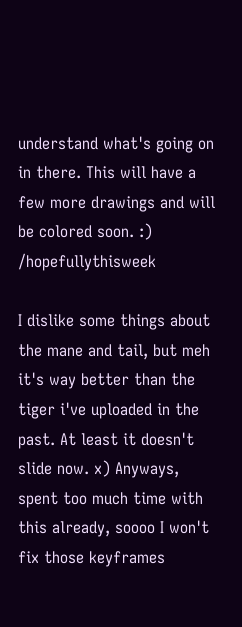understand what's going on in there. This will have a few more drawings and will be colored soon. :) /hopefullythisweek

I dislike some things about the mane and tail, but meh it's way better than the tiger i've uploaded in the past. At least it doesn't slide now. x) Anyways, spent too much time with this already, soooo I won't fix those keyframes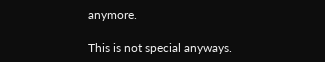anymore.

This is not special anyways.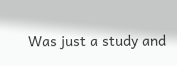Was just a study and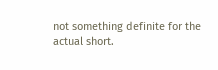not something definite for the actual short.